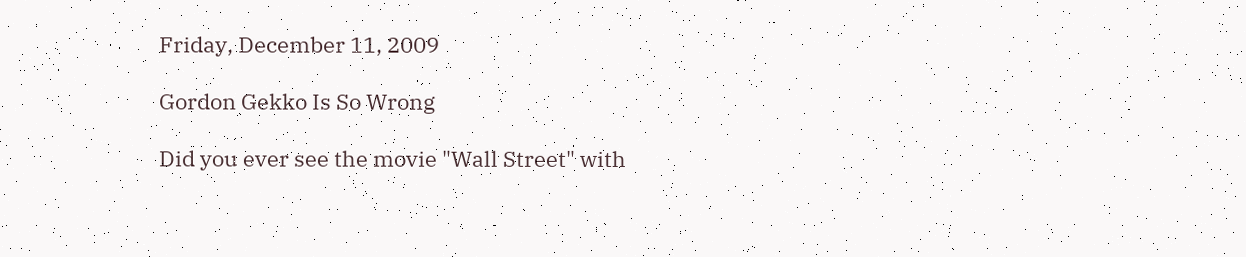Friday, December 11, 2009

Gordon Gekko Is So Wrong

Did you ever see the movie "Wall Street" with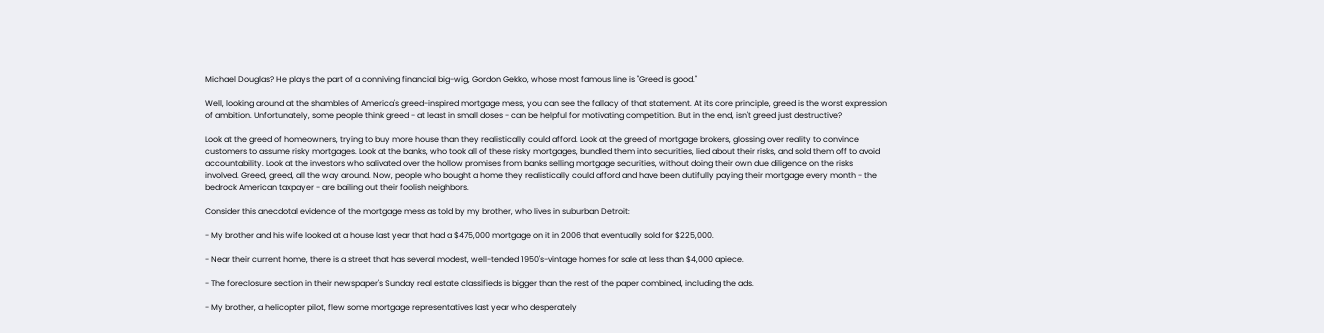Michael Douglas? He plays the part of a conniving financial big-wig, Gordon Gekko, whose most famous line is "Greed is good."

Well, looking around at the shambles of America's greed-inspired mortgage mess, you can see the fallacy of that statement. At its core principle, greed is the worst expression of ambition. Unfortunately, some people think greed - at least in small doses - can be helpful for motivating competition. But in the end, isn't greed just destructive?

Look at the greed of homeowners, trying to buy more house than they realistically could afford. Look at the greed of mortgage brokers, glossing over reality to convince customers to assume risky mortgages. Look at the banks, who took all of these risky mortgages, bundled them into securities, lied about their risks, and sold them off to avoid accountability. Look at the investors who salivated over the hollow promises from banks selling mortgage securities, without doing their own due diligence on the risks involved. Greed, greed, all the way around. Now, people who bought a home they realistically could afford and have been dutifully paying their mortgage every month - the bedrock American taxpayer - are bailing out their foolish neighbors.

Consider this anecdotal evidence of the mortgage mess as told by my brother, who lives in suburban Detroit:

- My brother and his wife looked at a house last year that had a $475,000 mortgage on it in 2006 that eventually sold for $225,000.

- Near their current home, there is a street that has several modest, well-tended 1950's-vintage homes for sale at less than $4,000 apiece.

- The foreclosure section in their newspaper's Sunday real estate classifieds is bigger than the rest of the paper combined, including the ads.

- My brother, a helicopter pilot, flew some mortgage representatives last year who desperately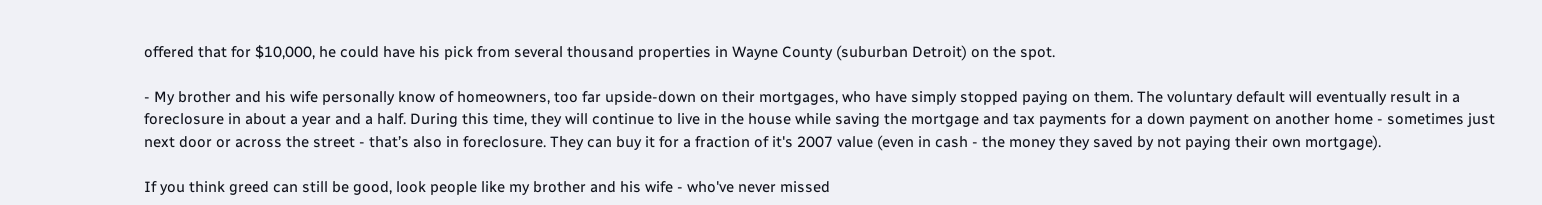offered that for $10,000, he could have his pick from several thousand properties in Wayne County (suburban Detroit) on the spot.

- My brother and his wife personally know of homeowners, too far upside-down on their mortgages, who have simply stopped paying on them. The voluntary default will eventually result in a foreclosure in about a year and a half. During this time, they will continue to live in the house while saving the mortgage and tax payments for a down payment on another home - sometimes just next door or across the street - that’s also in foreclosure. They can buy it for a fraction of it's 2007 value (even in cash - the money they saved by not paying their own mortgage).

If you think greed can still be good, look people like my brother and his wife - who've never missed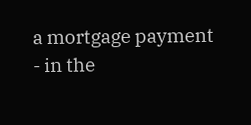a mortgage payment - in the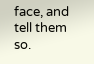face, and tell them so.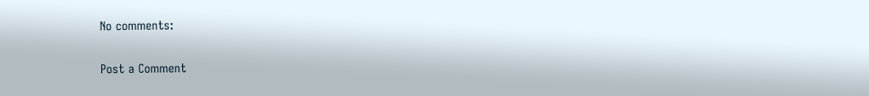No comments:

Post a Comment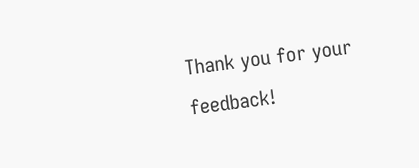Thank you for your feedback!